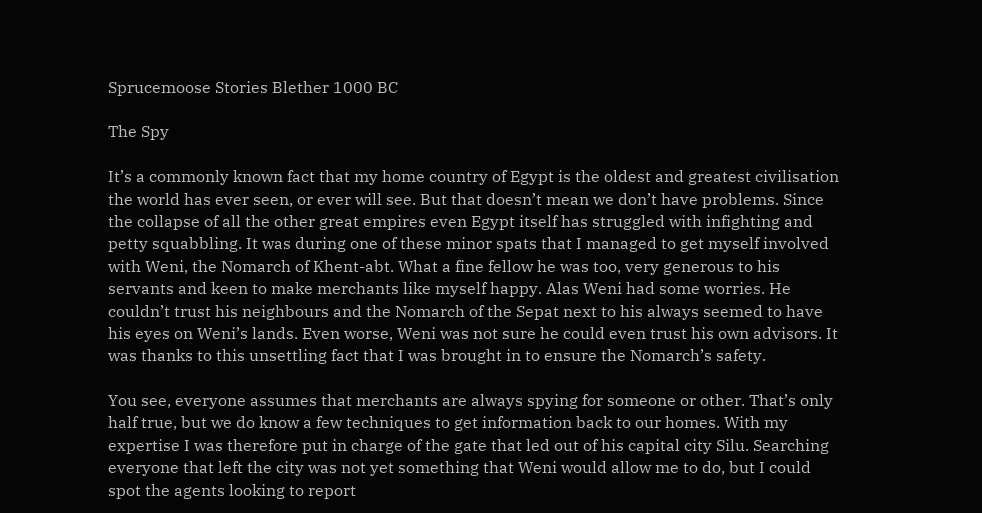Sprucemoose Stories Blether 1000 BC

The Spy

It’s a commonly known fact that my home country of Egypt is the oldest and greatest civilisation the world has ever seen, or ever will see. But that doesn’t mean we don’t have problems. Since the collapse of all the other great empires even Egypt itself has struggled with infighting and petty squabbling. It was during one of these minor spats that I managed to get myself involved with Weni, the Nomarch of Khent-abt. What a fine fellow he was too, very generous to his servants and keen to make merchants like myself happy. Alas Weni had some worries. He couldn’t trust his neighbours and the Nomarch of the Sepat next to his always seemed to have his eyes on Weni’s lands. Even worse, Weni was not sure he could even trust his own advisors. It was thanks to this unsettling fact that I was brought in to ensure the Nomarch’s safety.

You see, everyone assumes that merchants are always spying for someone or other. That’s only half true, but we do know a few techniques to get information back to our homes. With my expertise I was therefore put in charge of the gate that led out of his capital city Silu. Searching everyone that left the city was not yet something that Weni would allow me to do, but I could spot the agents looking to report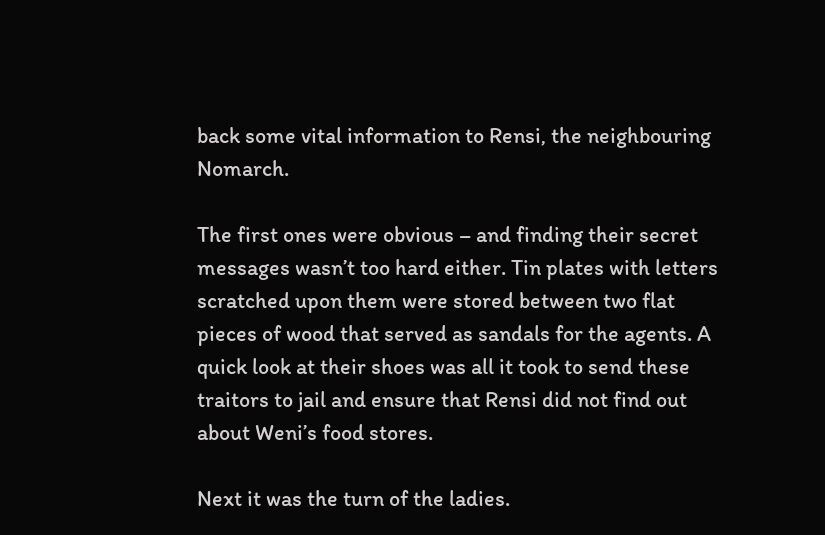back some vital information to Rensi, the neighbouring Nomarch.

The first ones were obvious – and finding their secret messages wasn’t too hard either. Tin plates with letters scratched upon them were stored between two flat pieces of wood that served as sandals for the agents. A quick look at their shoes was all it took to send these traitors to jail and ensure that Rensi did not find out about Weni’s food stores.

Next it was the turn of the ladies.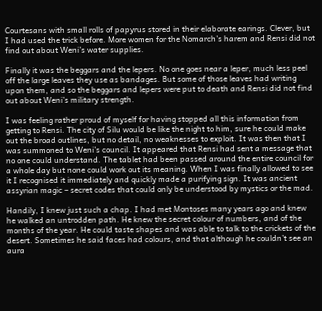Courtesans with small rolls of papyrus stored in their elaborate earings. Clever, but I had used the trick before. More women for the Nomarch’s harem and Rensi did not find out about Weni’s water supplies.

Finally it was the beggars and the lepers. No one goes near a leper, much less peel off the large leaves they use as bandages. But some of those leaves had writing upon them, and so the beggars and lepers were put to death and Rensi did not find out about Weni’s military strength.

I was feeling rather proud of myself for having stopped all this information from getting to Rensi. The city of Silu would be like the night to him, sure he could make out the broad outlines, but no detail, no weaknesses to exploit. It was then that I was summoned to Weni’s council. It appeared that Rensi had sent a message that no one could understand. The tablet had been passed around the entire council for a whole day but none could work out its meaning. When I was finally allowed to see it I recognised it immediately and quickly made a purifying sign. It was ancient assyrian magic – secret codes that could only be understood by mystics or the mad.

Handily, I knew just such a chap. I had met Montoses many years ago and knew he walked an untrodden path. He knew the secret colour of numbers, and of the months of the year. He could taste shapes and was able to talk to the crickets of the desert. Sometimes he said faces had colours, and that although he couldn’t see an aura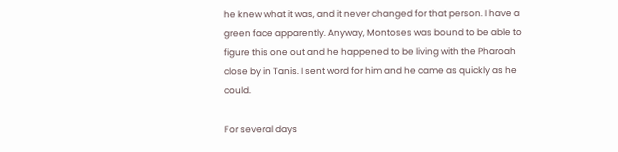he knew what it was, and it never changed for that person. I have a green face apparently. Anyway, Montoses was bound to be able to figure this one out and he happened to be living with the Pharoah close by in Tanis. I sent word for him and he came as quickly as he could.

For several days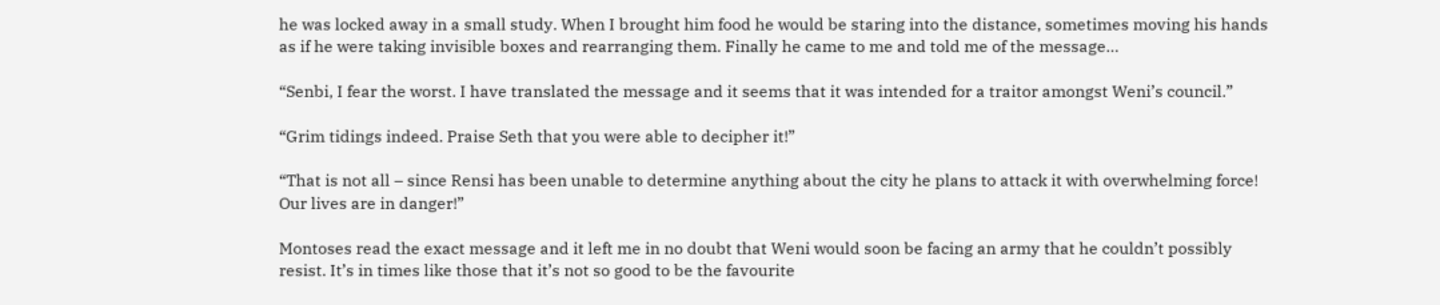he was locked away in a small study. When I brought him food he would be staring into the distance, sometimes moving his hands as if he were taking invisible boxes and rearranging them. Finally he came to me and told me of the message…

“Senbi, I fear the worst. I have translated the message and it seems that it was intended for a traitor amongst Weni’s council.”

“Grim tidings indeed. Praise Seth that you were able to decipher it!”

“That is not all – since Rensi has been unable to determine anything about the city he plans to attack it with overwhelming force! Our lives are in danger!”

Montoses read the exact message and it left me in no doubt that Weni would soon be facing an army that he couldn’t possibly resist. It’s in times like those that it’s not so good to be the favourite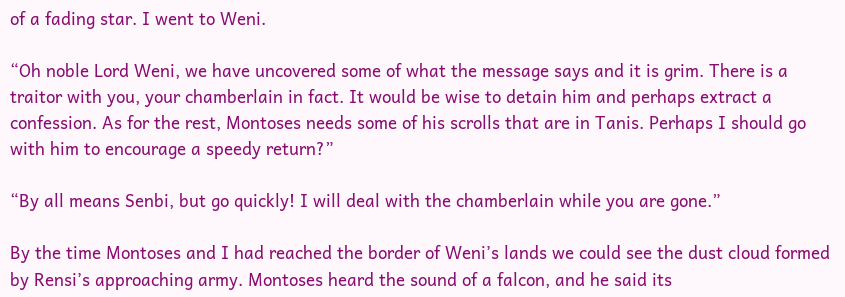of a fading star. I went to Weni.

“Oh noble Lord Weni, we have uncovered some of what the message says and it is grim. There is a traitor with you, your chamberlain in fact. It would be wise to detain him and perhaps extract a confession. As for the rest, Montoses needs some of his scrolls that are in Tanis. Perhaps I should go with him to encourage a speedy return?”

“By all means Senbi, but go quickly! I will deal with the chamberlain while you are gone.”

By the time Montoses and I had reached the border of Weni’s lands we could see the dust cloud formed by Rensi’s approaching army. Montoses heard the sound of a falcon, and he said its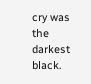cry was the darkest black.